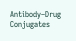Antibody–Drug Conjugates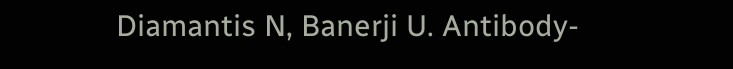Diamantis N, Banerji U. Antibody-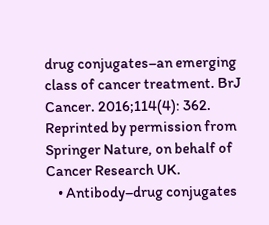drug conjugates–an emerging class of cancer treatment. BrJ Cancer. 2016;114(4): 362. Reprinted by permission from Springer Nature, on behalf of Cancer Research UK.
    • Antibody–drug conjugates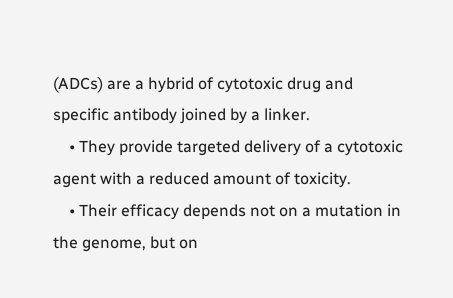(ADCs) are a hybrid of cytotoxic drug and specific antibody joined by a linker.
    • They provide targeted delivery of a cytotoxic agent with a reduced amount of toxicity.
    • Their efficacy depends not on a mutation in the genome, but on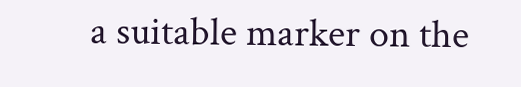a suitable marker on the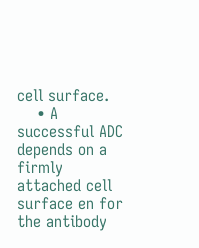cell surface.
    • A successful ADC depends on a firmly attached cell surface en for the antibody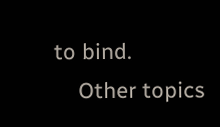to bind.
    Other topics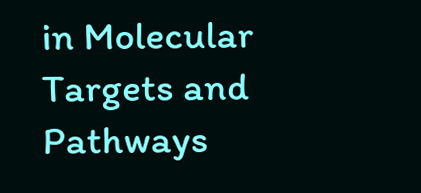in Molecular Targets and Pathways